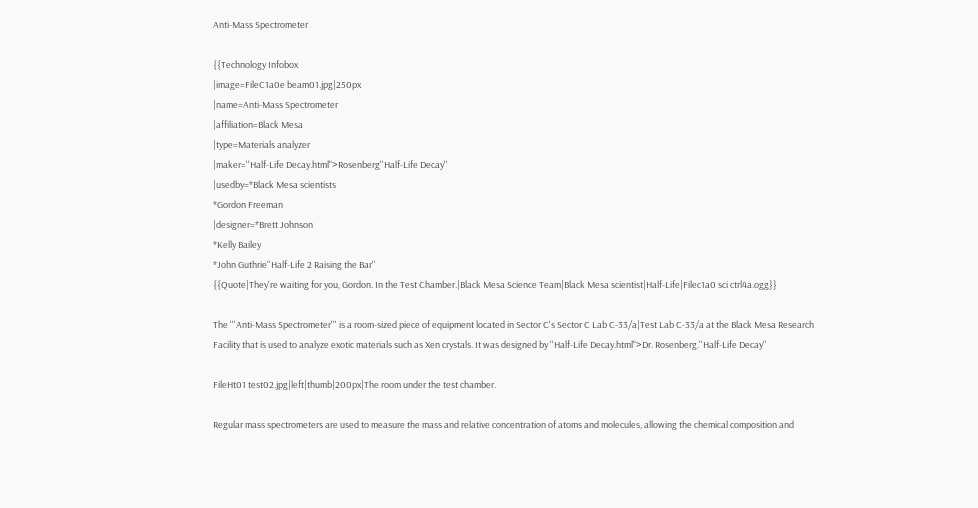Anti-Mass Spectrometer

{{Technology Infobox
|image=FileC1a0e beam01.jpg|250px
|name=Anti-Mass Spectrometer
|affiliation=Black Mesa
|type=Materials analyzer
|maker=''Half-Life Decay.html">Rosenberg''Half-Life Decay''
|usedby=*Black Mesa scientists
*Gordon Freeman
|designer=*Brett Johnson
*Kelly Bailey
*John Guthrie''Half-Life 2 Raising the Bar''
{{Quote|They're waiting for you, Gordon. In the Test Chamber.|Black Mesa Science Team|Black Mesa scientist|Half-Life|Filec1a0 sci ctrl4a.ogg}}

The '''Anti-Mass Spectrometer''' is a room-sized piece of equipment located in Sector C's Sector C Lab C-33/a|Test Lab C-33/a at the Black Mesa Research Facility that is used to analyze exotic materials such as Xen crystals. It was designed by ''Half-Life Decay.html">Dr. Rosenberg.''Half-Life Decay''

FileHt01 test02.jpg|left|thumb|200px|The room under the test chamber.

Regular mass spectrometers are used to measure the mass and relative concentration of atoms and molecules, allowing the chemical composition and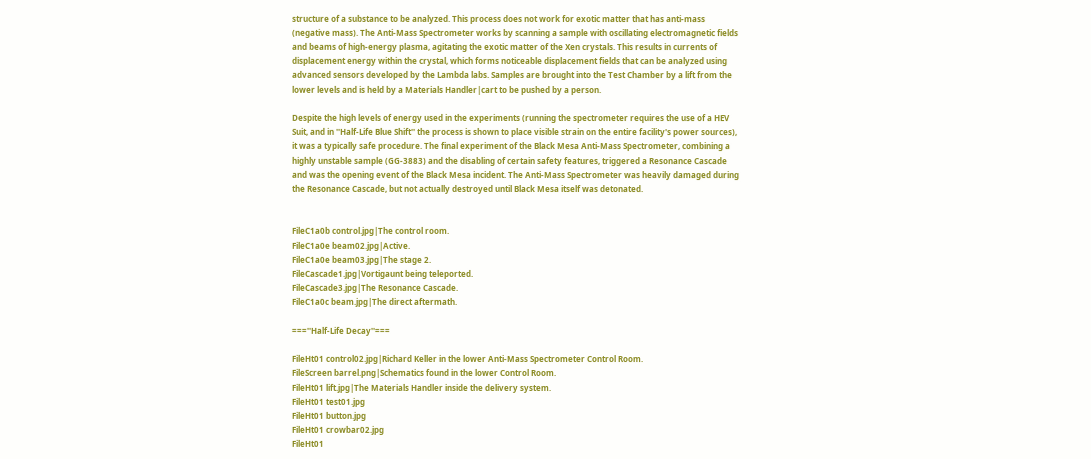structure of a substance to be analyzed. This process does not work for exotic matter that has anti-mass (negative mass). The Anti-Mass Spectrometer works by scanning a sample with oscillating electromagnetic fields and beams of high-energy plasma, agitating the exotic matter of the Xen crystals. This results in currents of displacement energy within the crystal, which forms noticeable displacement fields that can be analyzed using advanced sensors developed by the Lambda labs. Samples are brought into the Test Chamber by a lift from the lower levels and is held by a Materials Handler|cart to be pushed by a person.

Despite the high levels of energy used in the experiments (running the spectrometer requires the use of a HEV Suit, and in ''Half-Life Blue Shift'' the process is shown to place visible strain on the entire facility's power sources), it was a typically safe procedure. The final experiment of the Black Mesa Anti-Mass Spectrometer, combining a highly unstable sample (GG-3883) and the disabling of certain safety features, triggered a Resonance Cascade and was the opening event of the Black Mesa incident. The Anti-Mass Spectrometer was heavily damaged during the Resonance Cascade, but not actually destroyed until Black Mesa itself was detonated.


FileC1a0b control.jpg|The control room.
FileC1a0e beam02.jpg|Active.
FileC1a0e beam03.jpg|The stage 2.
FileCascade1.jpg|Vortigaunt being teleported.
FileCascade3.jpg|The Resonance Cascade.
FileC1a0c beam.jpg|The direct aftermath.

===''Half-Life Decay''===

FileHt01 control02.jpg|Richard Keller in the lower Anti-Mass Spectrometer Control Room.
FileScreen barrel.png|Schematics found in the lower Control Room.
FileHt01 lift.jpg|The Materials Handler inside the delivery system.
FileHt01 test01.jpg
FileHt01 button.jpg
FileHt01 crowbar02.jpg
FileHt01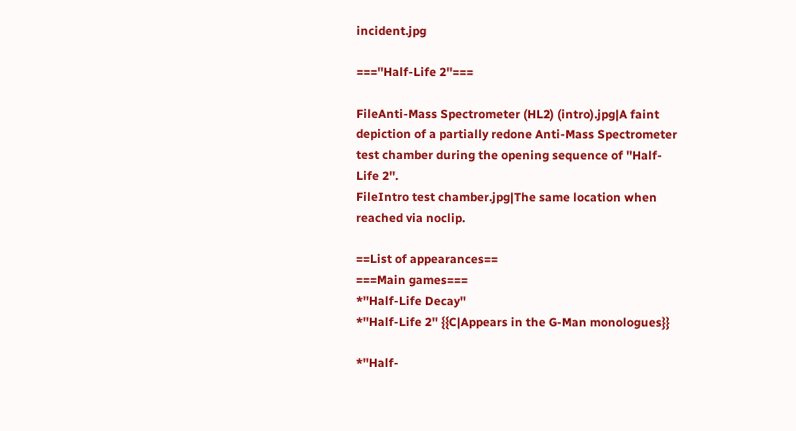incident.jpg

===''Half-Life 2''===

FileAnti-Mass Spectrometer (HL2) (intro).jpg|A faint depiction of a partially redone Anti-Mass Spectrometer test chamber during the opening sequence of ''Half-Life 2''.
FileIntro test chamber.jpg|The same location when reached via noclip.

==List of appearances==
===Main games===
*''Half-Life Decay''
*''Half-Life 2'' {{C|Appears in the G-Man monologues}}

*''Half-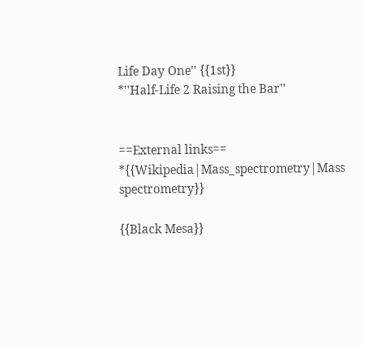Life Day One'' {{1st}}
*''Half-Life 2 Raising the Bar''


==External links==
*{{Wikipedia|Mass_spectrometry|Mass spectrometry}}

{{Black Mesa}}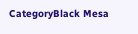CategoryBlack Mesa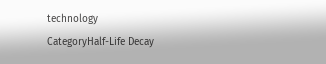technology
CategoryHalf-Life Decay